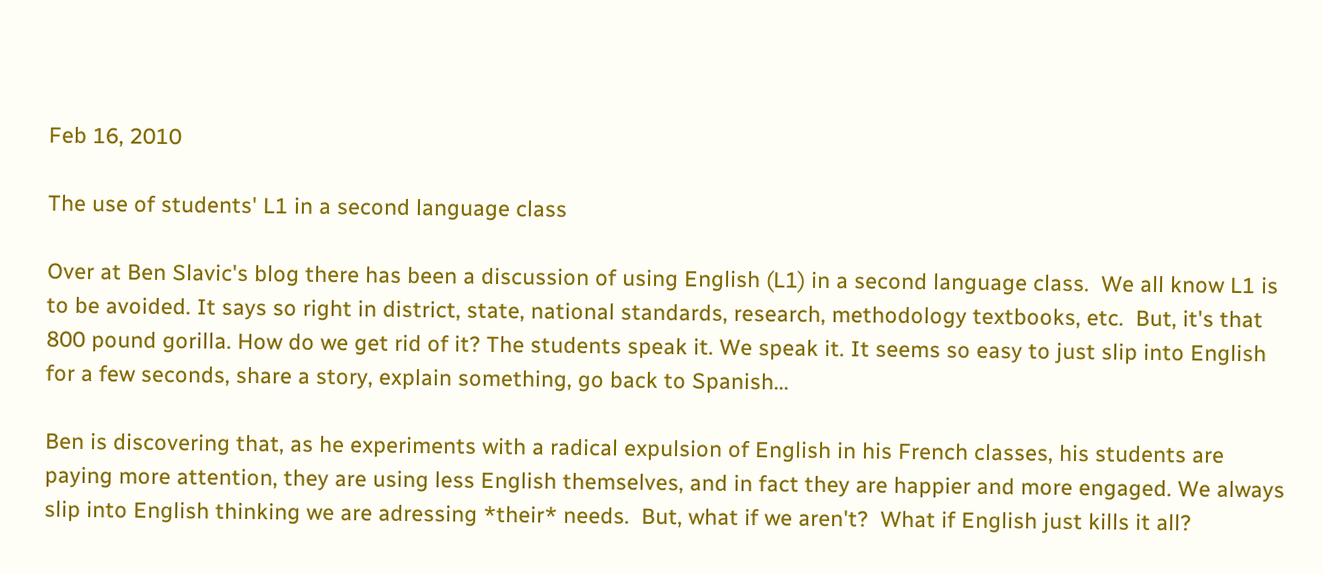Feb 16, 2010

The use of students' L1 in a second language class

Over at Ben Slavic's blog there has been a discussion of using English (L1) in a second language class.  We all know L1 is to be avoided. It says so right in district, state, national standards, research, methodology textbooks, etc.  But, it's that 800 pound gorilla. How do we get rid of it? The students speak it. We speak it. It seems so easy to just slip into English for a few seconds, share a story, explain something, go back to Spanish...

Ben is discovering that, as he experiments with a radical expulsion of English in his French classes, his students are paying more attention, they are using less English themselves, and in fact they are happier and more engaged. We always slip into English thinking we are adressing *their* needs.  But, what if we aren't?  What if English just kills it all?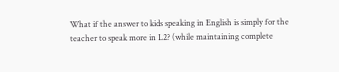What if the answer to kids speaking in English is simply for the teacher to speak more in L2? (while maintaining complete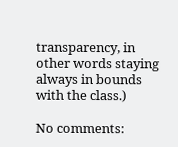transparency, in other words staying always in bounds with the class.)

No comments: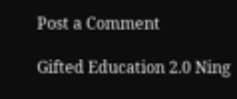Post a Comment

Gifted Education 2.0 Ning